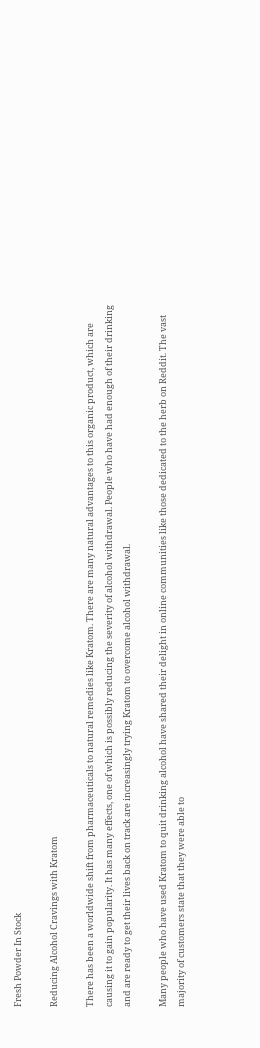Fresh Powder In Stock

Reducing Alcohol Cravings with Kratom

There has been a worldwide shift from pharmaceuticals to natural remedies like Kratom. There are many natural advantages to this organic product, which are causing it to gain popularity. It has many effects, one of which is possibly reducing the severity of alcohol withdrawal. People who have had enough of their drinking and are ready to get their lives back on track are increasingly trying Kratom to overcome alcohol withdrawal.

Many people who have used Kratom to quit drinking alcohol have shared their delight in online communities like those dedicated to the herb on Reddit. The vast majority of customers state that they were able to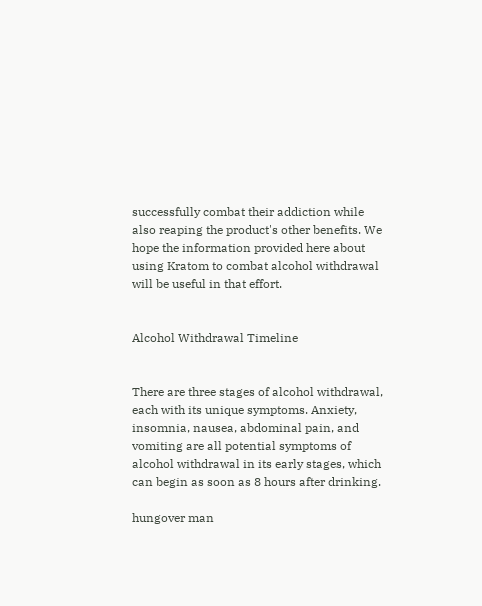successfully combat their addiction while also reaping the product's other benefits. We hope the information provided here about using Kratom to combat alcohol withdrawal will be useful in that effort.


Alcohol Withdrawal Timeline


There are three stages of alcohol withdrawal, each with its unique symptoms. Anxiety, insomnia, nausea, abdominal pain, and vomiting are all potential symptoms of alcohol withdrawal in its early stages, which can begin as soon as 8 hours after drinking.

hungover man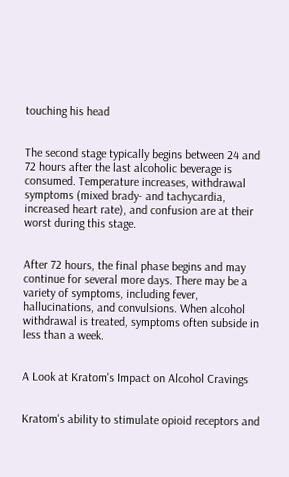touching his head


The second stage typically begins between 24 and 72 hours after the last alcoholic beverage is consumed. Temperature increases, withdrawal symptoms (mixed brady- and tachycardia, increased heart rate), and confusion are at their worst during this stage.


After 72 hours, the final phase begins and may continue for several more days. There may be a variety of symptoms, including fever, hallucinations, and convulsions. When alcohol withdrawal is treated, symptoms often subside in less than a week.


A Look at Kratom's Impact on Alcohol Cravings


Kratom's ability to stimulate opioid receptors and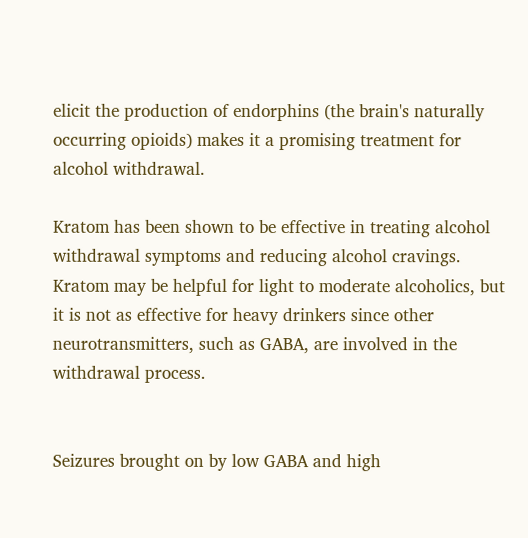elicit the production of endorphins (the brain's naturally occurring opioids) makes it a promising treatment for alcohol withdrawal.

Kratom has been shown to be effective in treating alcohol withdrawal symptoms and reducing alcohol cravings. Kratom may be helpful for light to moderate alcoholics, but it is not as effective for heavy drinkers since other neurotransmitters, such as GABA, are involved in the withdrawal process.


Seizures brought on by low GABA and high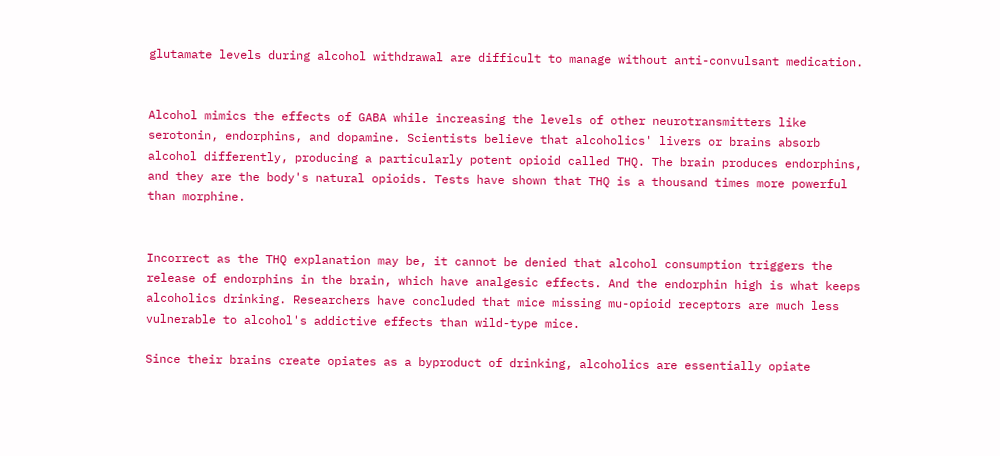glutamate levels during alcohol withdrawal are difficult to manage without anti-convulsant medication.


Alcohol mimics the effects of GABA while increasing the levels of other neurotransmitters like serotonin, endorphins, and dopamine. Scientists believe that alcoholics' livers or brains absorb alcohol differently, producing a particularly potent opioid called THQ. The brain produces endorphins, and they are the body's natural opioids. Tests have shown that THQ is a thousand times more powerful than morphine.


Incorrect as the THQ explanation may be, it cannot be denied that alcohol consumption triggers the release of endorphins in the brain, which have analgesic effects. And the endorphin high is what keeps alcoholics drinking. Researchers have concluded that mice missing mu-opioid receptors are much less vulnerable to alcohol's addictive effects than wild-type mice.

Since their brains create opiates as a byproduct of drinking, alcoholics are essentially opiate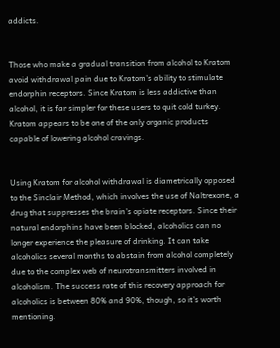addicts.


Those who make a gradual transition from alcohol to Kratom avoid withdrawal pain due to Kratom's ability to stimulate endorphin receptors. Since Kratom is less addictive than alcohol, it is far simpler for these users to quit cold turkey. Kratom appears to be one of the only organic products capable of lowering alcohol cravings.


Using Kratom for alcohol withdrawal is diametrically opposed to the Sinclair Method, which involves the use of Naltrexone, a drug that suppresses the brain's opiate receptors. Since their natural endorphins have been blocked, alcoholics can no longer experience the pleasure of drinking. It can take alcoholics several months to abstain from alcohol completely due to the complex web of neurotransmitters involved in alcoholism. The success rate of this recovery approach for alcoholics is between 80% and 90%, though, so it's worth mentioning.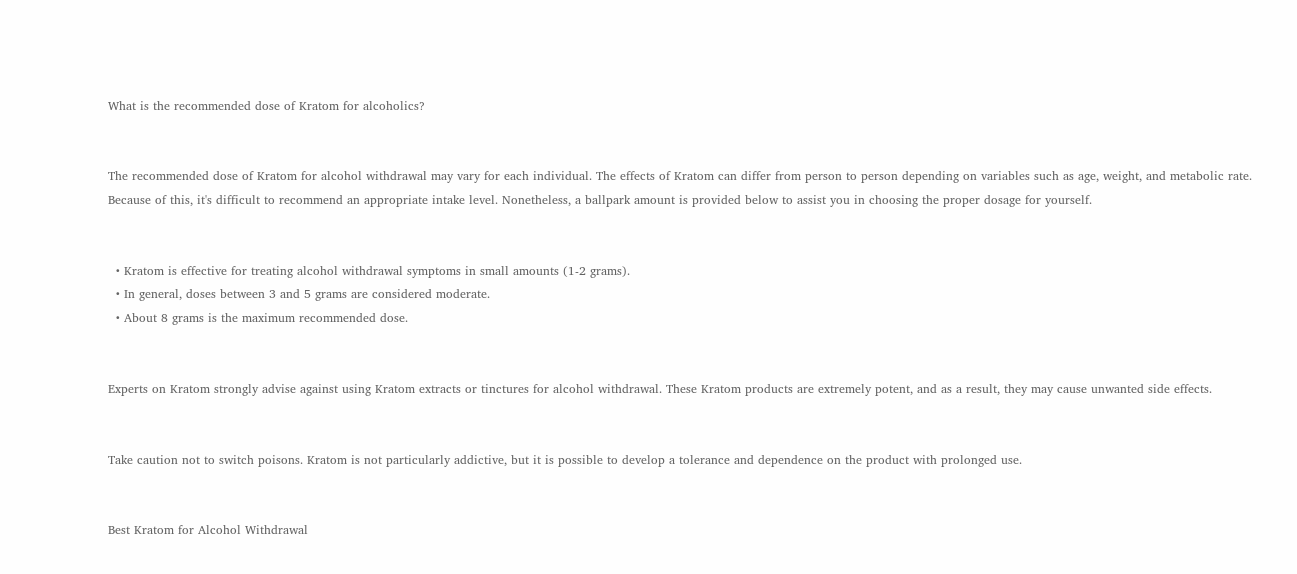What is the recommended dose of Kratom for alcoholics?


The recommended dose of Kratom for alcohol withdrawal may vary for each individual. The effects of Kratom can differ from person to person depending on variables such as age, weight, and metabolic rate. Because of this, it's difficult to recommend an appropriate intake level. Nonetheless, a ballpark amount is provided below to assist you in choosing the proper dosage for yourself.


  • Kratom is effective for treating alcohol withdrawal symptoms in small amounts (1-2 grams).
  • In general, doses between 3 and 5 grams are considered moderate.
  • About 8 grams is the maximum recommended dose.


Experts on Kratom strongly advise against using Kratom extracts or tinctures for alcohol withdrawal. These Kratom products are extremely potent, and as a result, they may cause unwanted side effects.


Take caution not to switch poisons. Kratom is not particularly addictive, but it is possible to develop a tolerance and dependence on the product with prolonged use.


Best Kratom for Alcohol Withdrawal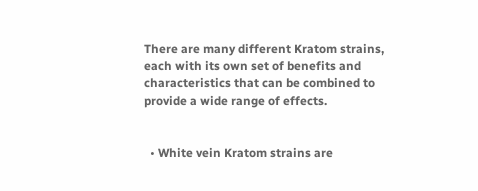There are many different Kratom strains, each with its own set of benefits and characteristics that can be combined to provide a wide range of effects.


  • White vein Kratom strains are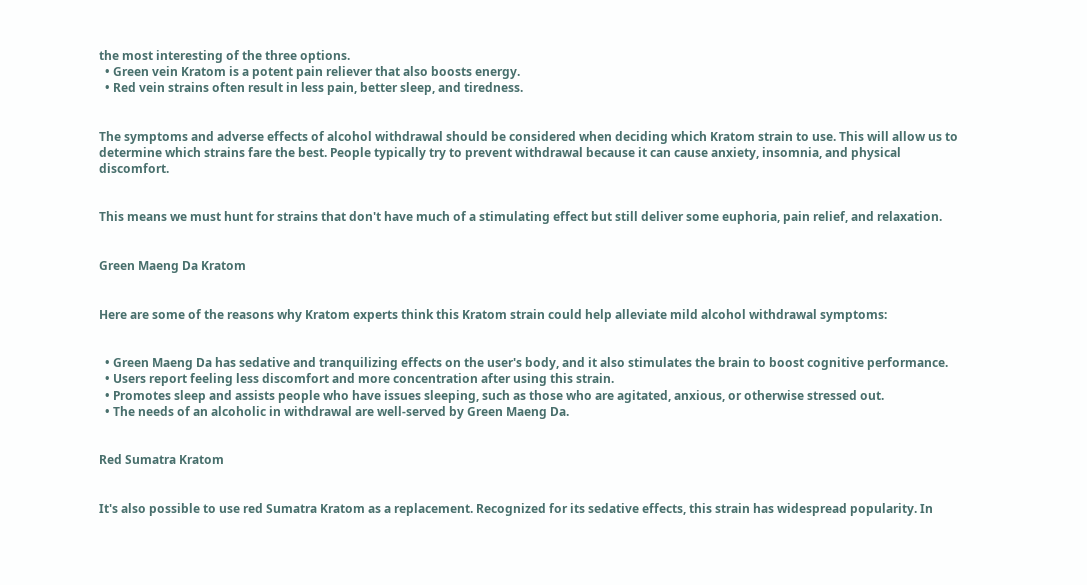the most interesting of the three options.
  • Green vein Kratom is a potent pain reliever that also boosts energy.
  • Red vein strains often result in less pain, better sleep, and tiredness.


The symptoms and adverse effects of alcohol withdrawal should be considered when deciding which Kratom strain to use. This will allow us to determine which strains fare the best. People typically try to prevent withdrawal because it can cause anxiety, insomnia, and physical discomfort.


This means we must hunt for strains that don't have much of a stimulating effect but still deliver some euphoria, pain relief, and relaxation.


Green Maeng Da Kratom


Here are some of the reasons why Kratom experts think this Kratom strain could help alleviate mild alcohol withdrawal symptoms:


  • Green Maeng Da has sedative and tranquilizing effects on the user's body, and it also stimulates the brain to boost cognitive performance.
  • Users report feeling less discomfort and more concentration after using this strain.
  • Promotes sleep and assists people who have issues sleeping, such as those who are agitated, anxious, or otherwise stressed out.
  • The needs of an alcoholic in withdrawal are well-served by Green Maeng Da.


Red Sumatra Kratom


It's also possible to use red Sumatra Kratom as a replacement. Recognized for its sedative effects, this strain has widespread popularity. In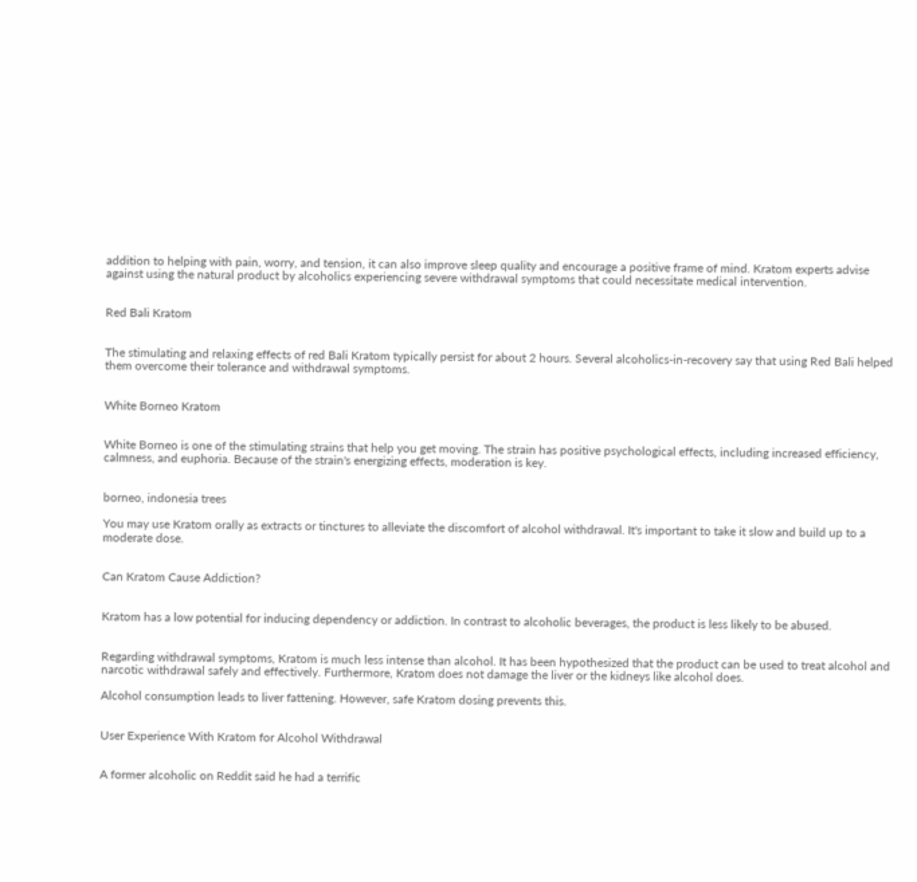addition to helping with pain, worry, and tension, it can also improve sleep quality and encourage a positive frame of mind. Kratom experts advise against using the natural product by alcoholics experiencing severe withdrawal symptoms that could necessitate medical intervention.


Red Bali Kratom


The stimulating and relaxing effects of red Bali Kratom typically persist for about 2 hours. Several alcoholics-in-recovery say that using Red Bali helped them overcome their tolerance and withdrawal symptoms.


White Borneo Kratom


White Borneo is one of the stimulating strains that help you get moving. The strain has positive psychological effects, including increased efficiency, calmness, and euphoria. Because of the strain's energizing effects, moderation is key.


borneo, indonesia trees

You may use Kratom orally as extracts or tinctures to alleviate the discomfort of alcohol withdrawal. It's important to take it slow and build up to a moderate dose.


Can Kratom Cause Addiction?


Kratom has a low potential for inducing dependency or addiction. In contrast to alcoholic beverages, the product is less likely to be abused.


Regarding withdrawal symptoms, Kratom is much less intense than alcohol. It has been hypothesized that the product can be used to treat alcohol and narcotic withdrawal safely and effectively. Furthermore, Kratom does not damage the liver or the kidneys like alcohol does.

Alcohol consumption leads to liver fattening. However, safe Kratom dosing prevents this.


User Experience With Kratom for Alcohol Withdrawal


A former alcoholic on Reddit said he had a terrific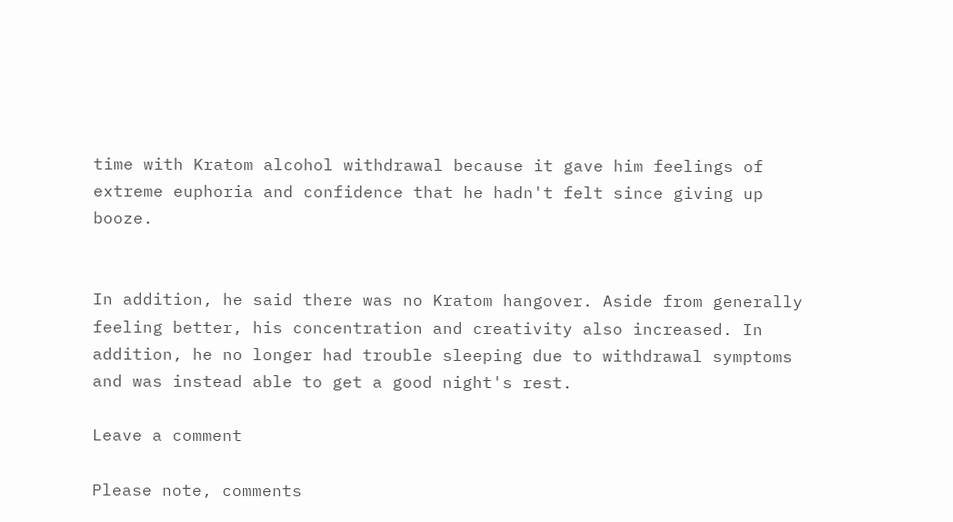time with Kratom alcohol withdrawal because it gave him feelings of extreme euphoria and confidence that he hadn't felt since giving up booze.


In addition, he said there was no Kratom hangover. Aside from generally feeling better, his concentration and creativity also increased. In addition, he no longer had trouble sleeping due to withdrawal symptoms and was instead able to get a good night's rest.

Leave a comment

Please note, comments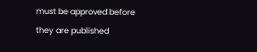must be approved before they are published